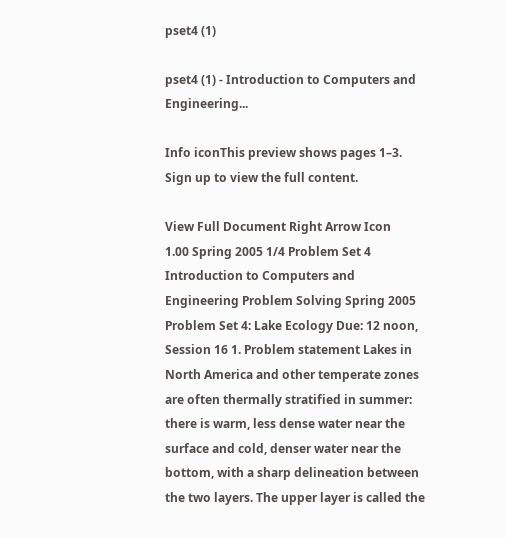pset4 (1)

pset4 (1) - Introduction to Computers and Engineering...

Info iconThis preview shows pages 1–3. Sign up to view the full content.

View Full Document Right Arrow Icon
1.00 Spring 2005 1/4 Problem Set 4 Introduction to Computers and Engineering Problem Solving Spring 2005 Problem Set 4: Lake Ecology Due: 12 noon, Session 16 1. Problem statement Lakes in North America and other temperate zones are often thermally stratified in summer: there is warm, less dense water near the surface and cold, denser water near the bottom, with a sharp delineation between the two layers. The upper layer is called the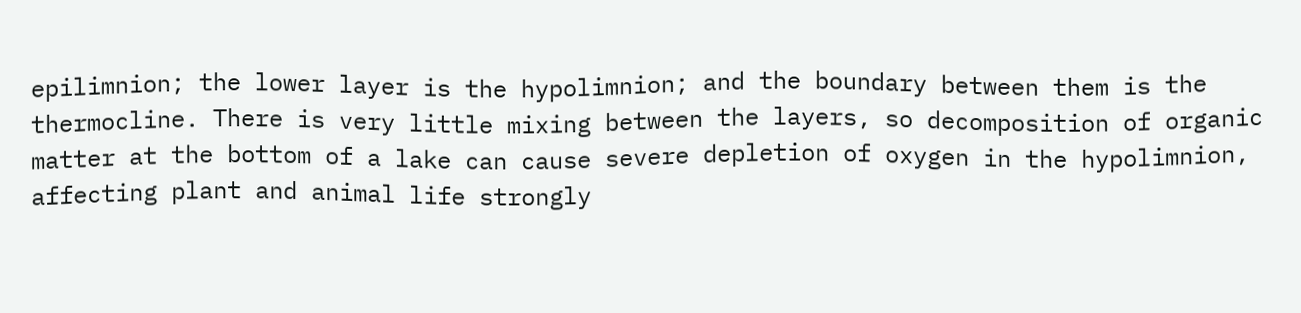epilimnion; the lower layer is the hypolimnion; and the boundary between them is the thermocline. There is very little mixing between the layers, so decomposition of organic matter at the bottom of a lake can cause severe depletion of oxygen in the hypolimnion, affecting plant and animal life strongly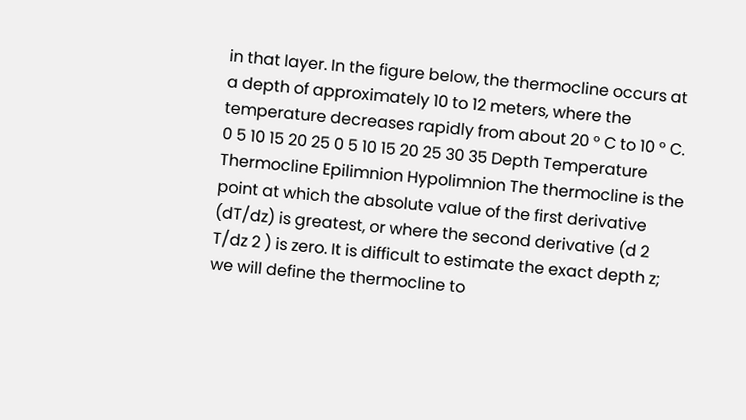in that layer. In the figure below, the thermocline occurs at a depth of approximately 10 to 12 meters, where the temperature decreases rapidly from about 20 ° C to 10 ° C. 0 5 10 15 20 25 0 5 10 15 20 25 30 35 Depth Temperature Thermocline Epilimnion Hypolimnion The thermocline is the point at which the absolute value of the first derivative (dT/dz) is greatest, or where the second derivative (d 2 T/dz 2 ) is zero. It is difficult to estimate the exact depth z; we will define the thermocline to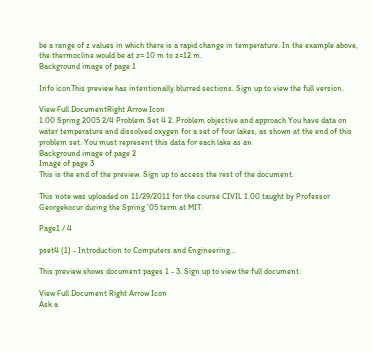be a range of z values in which there is a rapid change in temperature. In the example above, the thermocline would be at z= 10 m to z=12 m.
Background image of page 1

Info iconThis preview has intentionally blurred sections. Sign up to view the full version.

View Full DocumentRight Arrow Icon
1.00 Spring 2005 2/4 Problem Set 4 2. Problem objective and approach You have data on water temperature and dissolved oxygen for a set of four lakes, as shown at the end of this problem set. You must represent this data for each lake as an
Background image of page 2
Image of page 3
This is the end of the preview. Sign up to access the rest of the document.

This note was uploaded on 11/29/2011 for the course CIVIL 1.00 taught by Professor Georgekocur during the Spring '05 term at MIT.

Page1 / 4

pset4 (1) - Introduction to Computers and Engineering...

This preview shows document pages 1 - 3. Sign up to view the full document.

View Full Document Right Arrow Icon
Ask a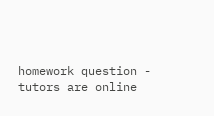homework question - tutors are online